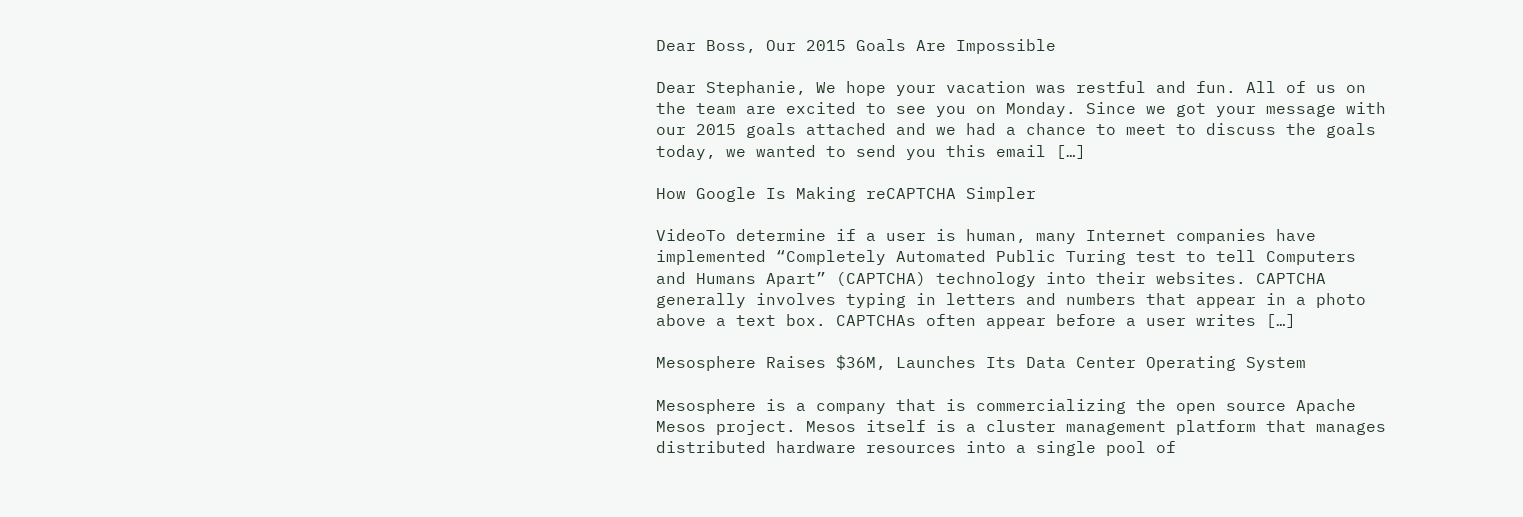Dear Boss, Our 2015 Goals Are Impossible

Dear Stephanie, We hope your vacation was restful and fun. All of us on the team are excited to see you on Monday. Since we got your message with our 2015 goals attached and we had a chance to meet to discuss the goals today, we wanted to send you this email […]

How Google Is Making reCAPTCHA Simpler

VideoTo determine if a user is human, many Internet companies have implemented “Completely Automated Public Turing test to tell Computers and Humans Apart” (CAPTCHA) technology into their websites. CAPTCHA generally involves typing in letters and numbers that appear in a photo above a text box. CAPTCHAs often appear before a user writes […]

Mesosphere Raises $36M, Launches Its Data Center Operating System

Mesosphere is a company that is commercializing the open source Apache Mesos project. Mesos itself is a cluster management platform that manages distributed hardware resources into a single pool of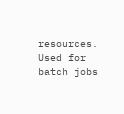resources. Used for batch jobs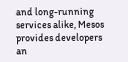and long-running services alike, Mesos provides developers an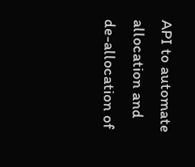API to automate allocation and de-allocation of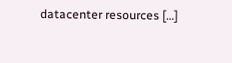datacenter resources […]